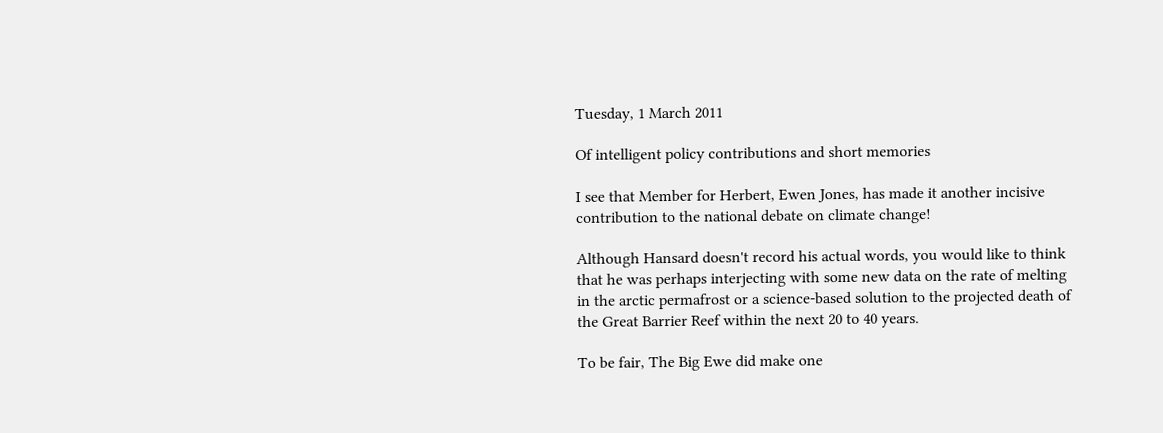Tuesday, 1 March 2011

Of intelligent policy contributions and short memories

I see that Member for Herbert, Ewen Jones, has made it another incisive contribution to the national debate on climate change!

Although Hansard doesn't record his actual words, you would like to think that he was perhaps interjecting with some new data on the rate of melting in the arctic permafrost or a science-based solution to the projected death of the Great Barrier Reef within the next 20 to 40 years.

To be fair, The Big Ewe did make one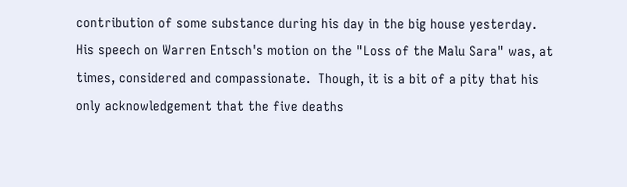contribution of some substance during his day in the big house yesterday.  His speech on Warren Entsch's motion on the "Loss of the Malu Sara" was, at times, considered and compassionate.  Though, it is a bit of a pity that his only acknowledgement that the five deaths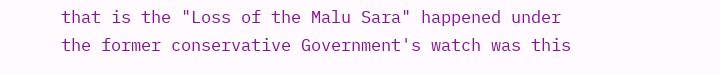that is the "Loss of the Malu Sara" happened under the former conservative Government's watch was this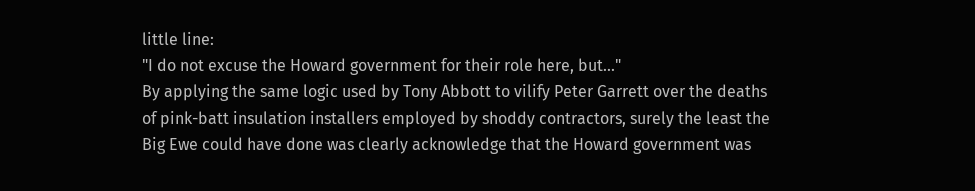little line:
"I do not excuse the Howard government for their role here, but..."
By applying the same logic used by Tony Abbott to vilify Peter Garrett over the deaths of pink-batt insulation installers employed by shoddy contractors, surely the least the Big Ewe could have done was clearly acknowledge that the Howard government was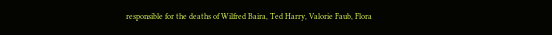responsible for the deaths of Wilfred Baira, Ted Harry, Valorie Faub, Flora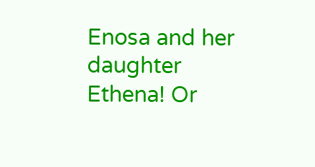Enosa and her daughter Ethena! Or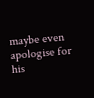maybe even apologise for his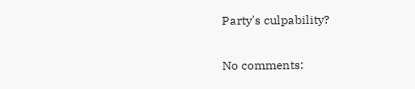Party's culpability?

No comments: